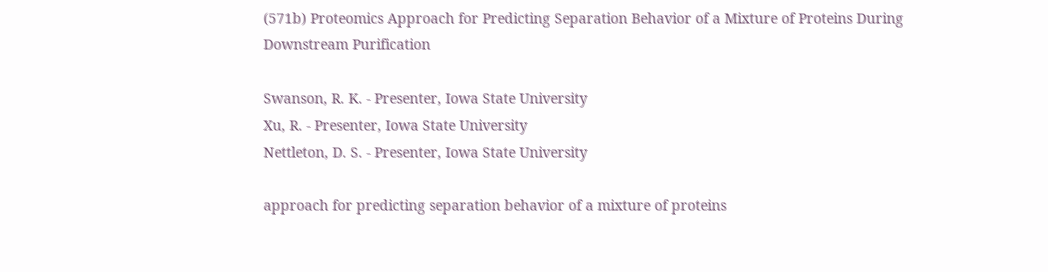(571b) Proteomics Approach for Predicting Separation Behavior of a Mixture of Proteins During Downstream Purification

Swanson, R. K. - Presenter, Iowa State University
Xu, R. - Presenter, Iowa State University
Nettleton, D. S. - Presenter, Iowa State University

approach for predicting separation behavior of a mixture of proteins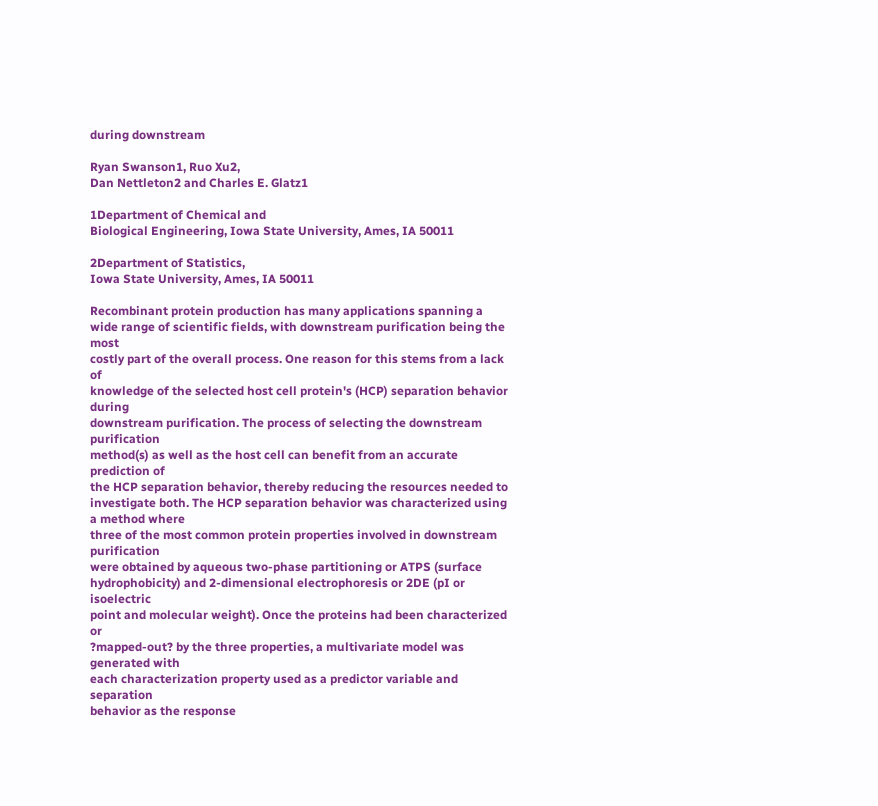during downstream

Ryan Swanson1, Ruo Xu2,
Dan Nettleton2 and Charles E. Glatz1

1Department of Chemical and
Biological Engineering, Iowa State University, Ames, IA 50011

2Department of Statistics,
Iowa State University, Ames, IA 50011

Recombinant protein production has many applications spanning a
wide range of scientific fields, with downstream purification being the most
costly part of the overall process. One reason for this stems from a lack of
knowledge of the selected host cell protein's (HCP) separation behavior during
downstream purification. The process of selecting the downstream purification
method(s) as well as the host cell can benefit from an accurate prediction of
the HCP separation behavior, thereby reducing the resources needed to
investigate both. The HCP separation behavior was characterized using a method where
three of the most common protein properties involved in downstream purification
were obtained by aqueous two-phase partitioning or ATPS (surface
hydrophobicity) and 2-dimensional electrophoresis or 2DE (pI or isoelectric
point and molecular weight). Once the proteins had been characterized or
?mapped-out? by the three properties, a multivariate model was generated with
each characterization property used as a predictor variable and separation
behavior as the response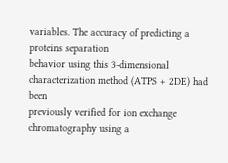variables. The accuracy of predicting a proteins separation
behavior using this 3-dimensional characterization method (ATPS + 2DE) had been
previously verified for ion exchange chromatography using a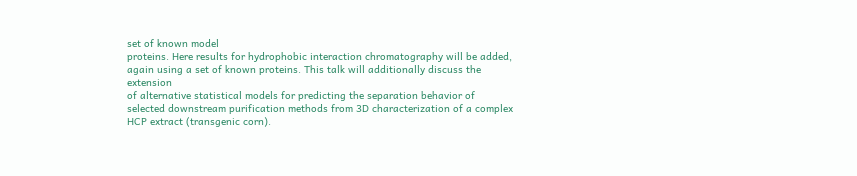set of known model
proteins. Here results for hydrophobic interaction chromatography will be added,
again using a set of known proteins. This talk will additionally discuss the extension
of alternative statistical models for predicting the separation behavior of
selected downstream purification methods from 3D characterization of a complex
HCP extract (transgenic corn).